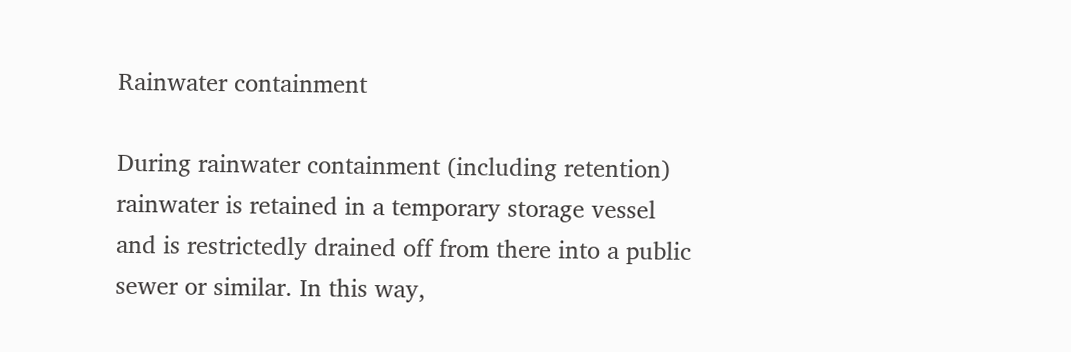Rainwater containment

During rainwater containment (including retention) rainwater is retained in a temporary storage vessel and is restrictedly drained off from there into a public sewer or similar. In this way,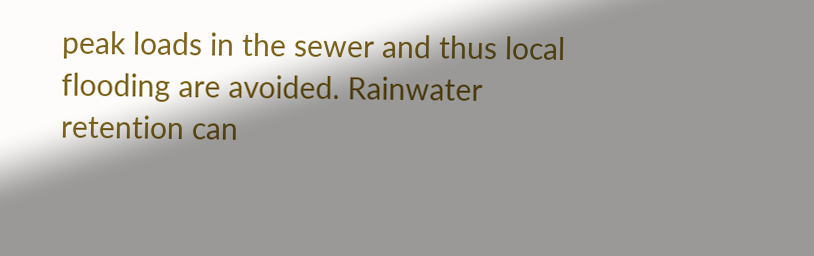peak loads in the sewer and thus local flooding are avoided. Rainwater retention can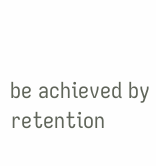be achieved by retention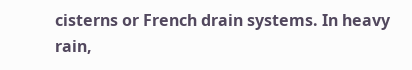cisterns or French drain systems. In heavy rain,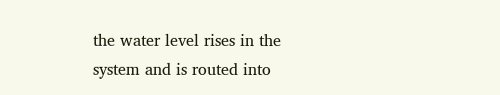the water level rises in the system and is routed into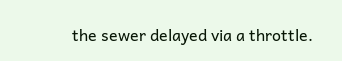the sewer delayed via a throttle.